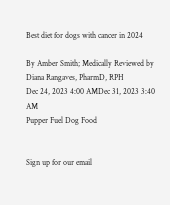Best diet for dogs with cancer in 2024

By Amber Smith; Medically Reviewed by Diana Rangaves, PharmD, RPH
Dec 24, 2023 4:00 AMDec 31, 2023 3:40 AM
Pupper Fuel Dog Food


Sign up for our email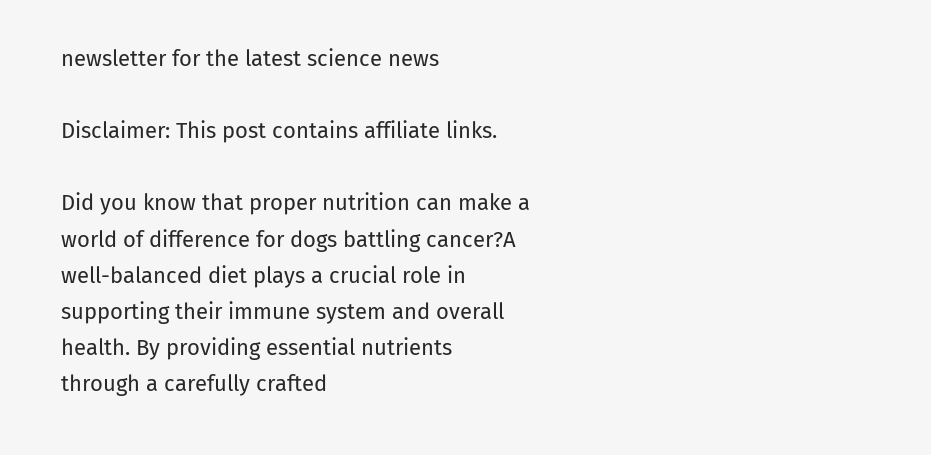newsletter for the latest science news

Disclaimer: This post contains affiliate links.

Did you know that proper nutrition can make a world of difference for dogs battling cancer?A well-balanced diet plays a crucial role in supporting their immune system and overall health. By providing essential nutrients through a carefully crafted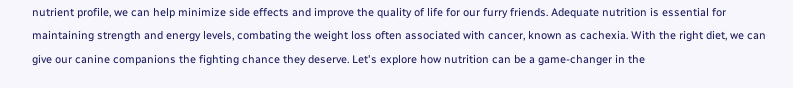nutrient profile, we can help minimize side effects and improve the quality of life for our furry friends. Adequate nutrition is essential for maintaining strength and energy levels, combating the weight loss often associated with cancer, known as cachexia. With the right diet, we can give our canine companions the fighting chance they deserve. Let's explore how nutrition can be a game-changer in the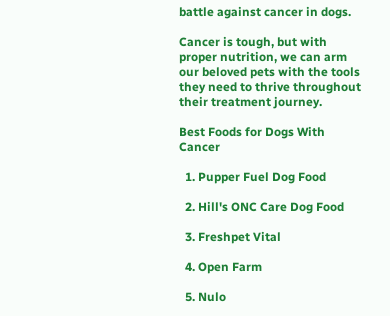battle against cancer in dogs.

Cancer is tough, but with proper nutrition, we can arm our beloved pets with the tools they need to thrive throughout their treatment journey.

Best Foods for Dogs With Cancer

  1. Pupper Fuel Dog Food

  2. Hill's ONC Care Dog Food

  3. Freshpet Vital

  4. Open Farm

  5. Nulo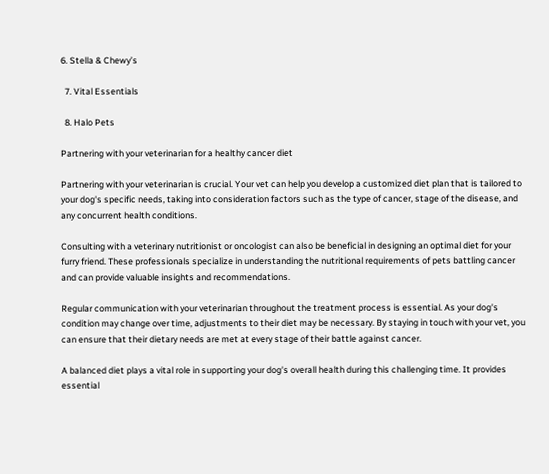6. Stella & Chewy’s

  7. Vital Essentials

  8. Halo Pets

Partnering with your veterinarian for a healthy cancer diet

Partnering with your veterinarian is crucial. Your vet can help you develop a customized diet plan that is tailored to your dog's specific needs, taking into consideration factors such as the type of cancer, stage of the disease, and any concurrent health conditions.

Consulting with a veterinary nutritionist or oncologist can also be beneficial in designing an optimal diet for your furry friend. These professionals specialize in understanding the nutritional requirements of pets battling cancer and can provide valuable insights and recommendations.

Regular communication with your veterinarian throughout the treatment process is essential. As your dog's condition may change over time, adjustments to their diet may be necessary. By staying in touch with your vet, you can ensure that their dietary needs are met at every stage of their battle against cancer.

A balanced diet plays a vital role in supporting your dog's overall health during this challenging time. It provides essential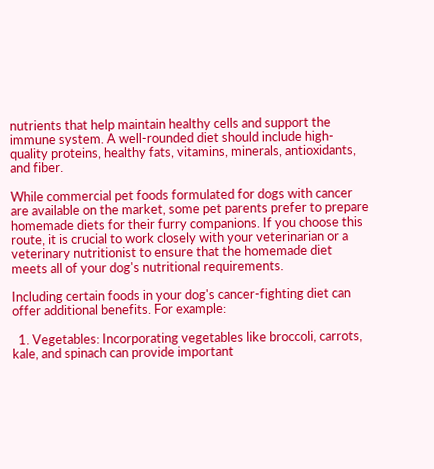nutrients that help maintain healthy cells and support the immune system. A well-rounded diet should include high-quality proteins, healthy fats, vitamins, minerals, antioxidants, and fiber.

While commercial pet foods formulated for dogs with cancer are available on the market, some pet parents prefer to prepare homemade diets for their furry companions. If you choose this route, it is crucial to work closely with your veterinarian or a veterinary nutritionist to ensure that the homemade diet meets all of your dog's nutritional requirements.

Including certain foods in your dog's cancer-fighting diet can offer additional benefits. For example:

  1. Vegetables: Incorporating vegetables like broccoli, carrots, kale, and spinach can provide important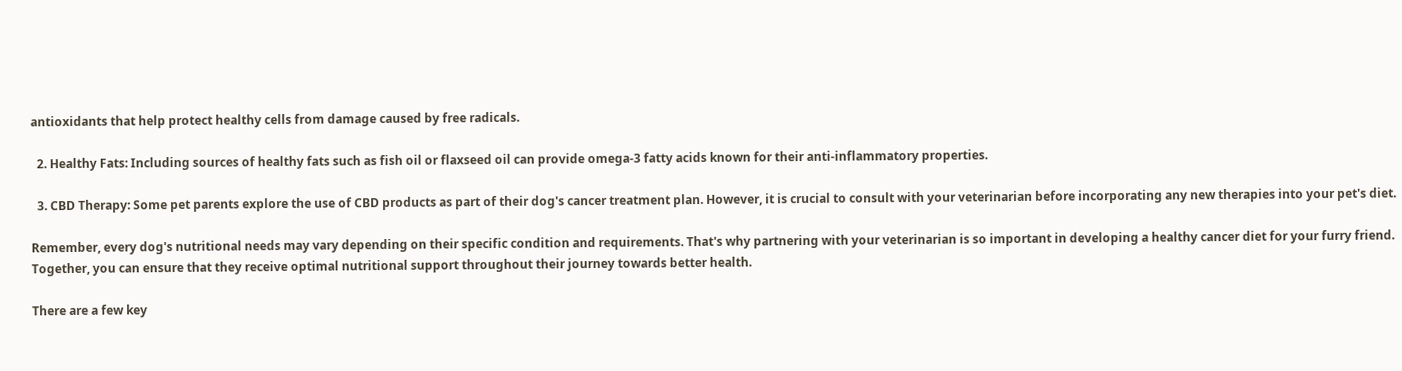antioxidants that help protect healthy cells from damage caused by free radicals.

  2. Healthy Fats: Including sources of healthy fats such as fish oil or flaxseed oil can provide omega-3 fatty acids known for their anti-inflammatory properties.

  3. CBD Therapy: Some pet parents explore the use of CBD products as part of their dog's cancer treatment plan. However, it is crucial to consult with your veterinarian before incorporating any new therapies into your pet's diet.

Remember, every dog's nutritional needs may vary depending on their specific condition and requirements. That's why partnering with your veterinarian is so important in developing a healthy cancer diet for your furry friend. Together, you can ensure that they receive optimal nutritional support throughout their journey towards better health.

There are a few key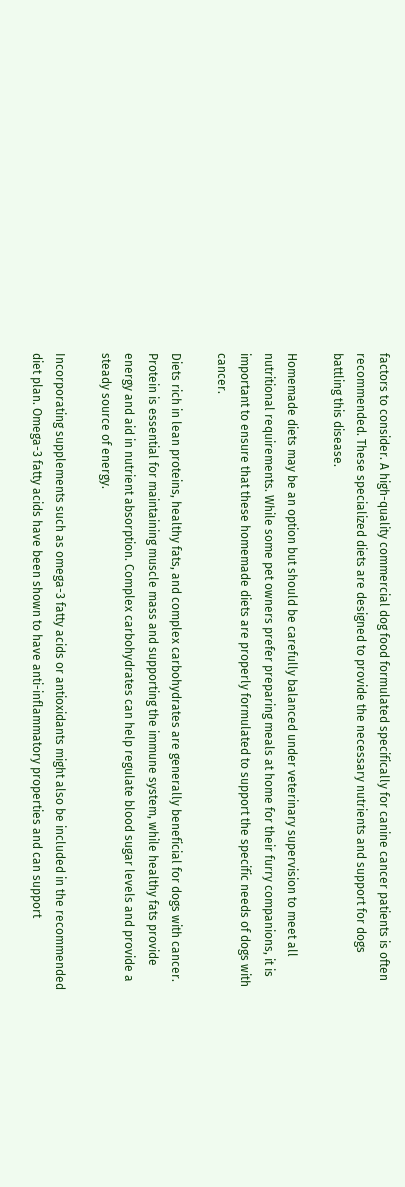factors to consider. A high-quality commercial dog food formulated specifically for canine cancer patients is often recommended. These specialized diets are designed to provide the necessary nutrients and support for dogs battling this disease.

Homemade diets may be an option but should be carefully balanced under veterinary supervision to meet all nutritional requirements. While some pet owners prefer preparing meals at home for their furry companions, it is important to ensure that these homemade diets are properly formulated to support the specific needs of dogs with cancer.

Diets rich in lean proteins, healthy fats, and complex carbohydrates are generally beneficial for dogs with cancer. Protein is essential for maintaining muscle mass and supporting the immune system, while healthy fats provide energy and aid in nutrient absorption. Complex carbohydrates can help regulate blood sugar levels and provide a steady source of energy.

Incorporating supplements such as omega-3 fatty acids or antioxidants might also be included in the recommended diet plan. Omega-3 fatty acids have been shown to have anti-inflammatory properties and can support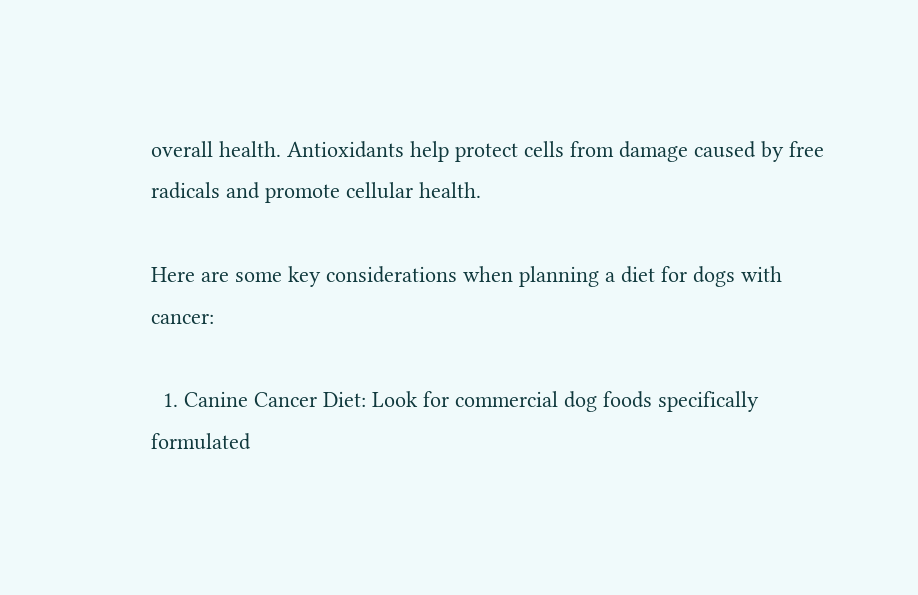overall health. Antioxidants help protect cells from damage caused by free radicals and promote cellular health.

Here are some key considerations when planning a diet for dogs with cancer:

  1. Canine Cancer Diet: Look for commercial dog foods specifically formulated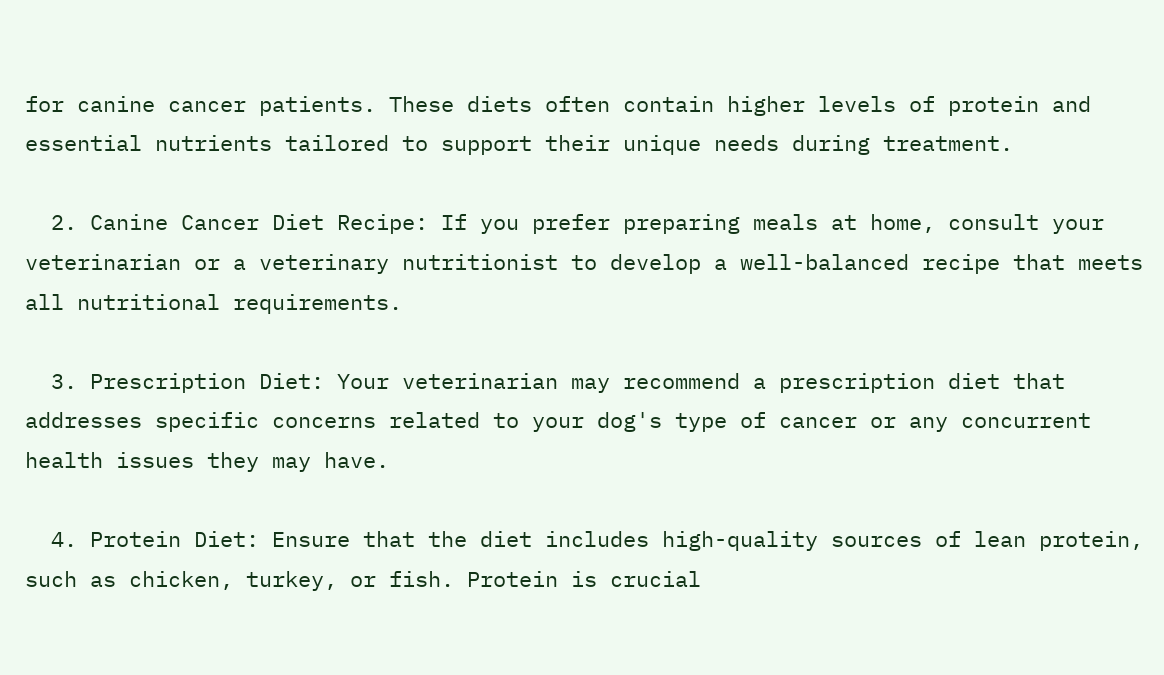for canine cancer patients. These diets often contain higher levels of protein and essential nutrients tailored to support their unique needs during treatment.

  2. Canine Cancer Diet Recipe: If you prefer preparing meals at home, consult your veterinarian or a veterinary nutritionist to develop a well-balanced recipe that meets all nutritional requirements.

  3. Prescription Diet: Your veterinarian may recommend a prescription diet that addresses specific concerns related to your dog's type of cancer or any concurrent health issues they may have.

  4. Protein Diet: Ensure that the diet includes high-quality sources of lean protein, such as chicken, turkey, or fish. Protein is crucial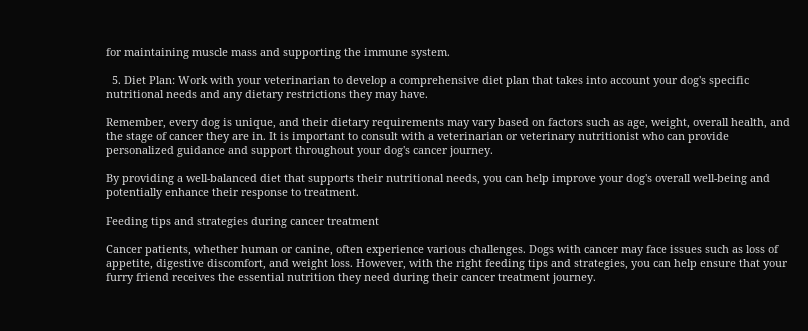for maintaining muscle mass and supporting the immune system.

  5. Diet Plan: Work with your veterinarian to develop a comprehensive diet plan that takes into account your dog's specific nutritional needs and any dietary restrictions they may have.

Remember, every dog is unique, and their dietary requirements may vary based on factors such as age, weight, overall health, and the stage of cancer they are in. It is important to consult with a veterinarian or veterinary nutritionist who can provide personalized guidance and support throughout your dog's cancer journey.

By providing a well-balanced diet that supports their nutritional needs, you can help improve your dog's overall well-being and potentially enhance their response to treatment.

Feeding tips and strategies during cancer treatment

Cancer patients, whether human or canine, often experience various challenges. Dogs with cancer may face issues such as loss of appetite, digestive discomfort, and weight loss. However, with the right feeding tips and strategies, you can help ensure that your furry friend receives the essential nutrition they need during their cancer treatment journey.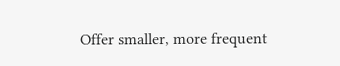Offer smaller, more frequent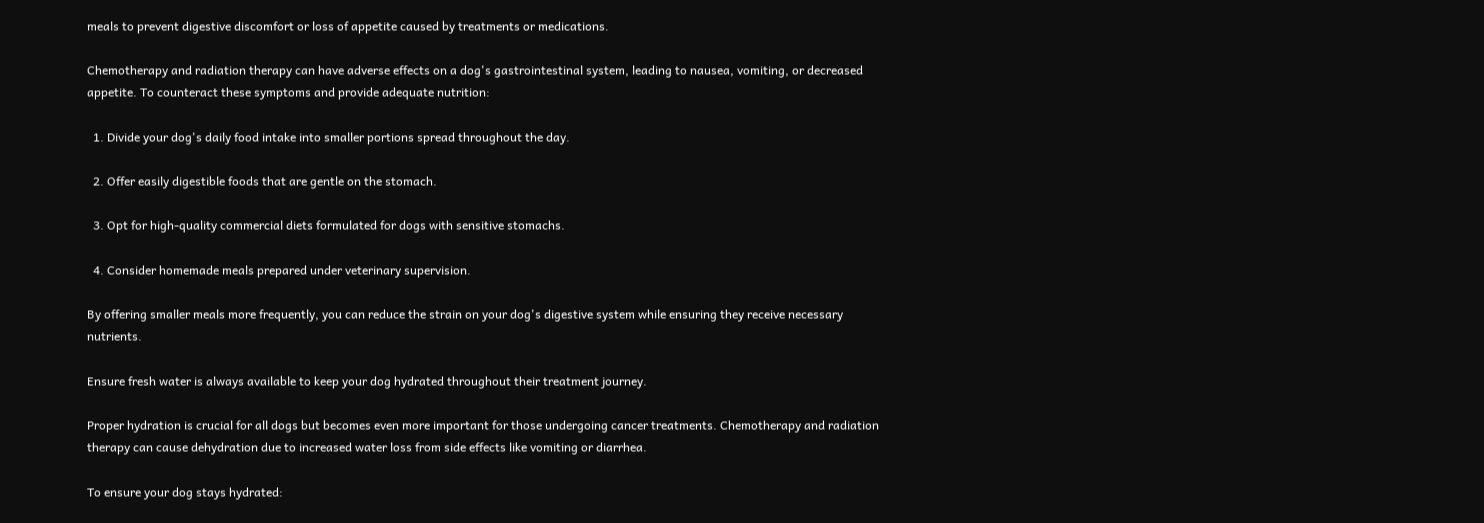meals to prevent digestive discomfort or loss of appetite caused by treatments or medications.

Chemotherapy and radiation therapy can have adverse effects on a dog's gastrointestinal system, leading to nausea, vomiting, or decreased appetite. To counteract these symptoms and provide adequate nutrition:

  1. Divide your dog's daily food intake into smaller portions spread throughout the day.

  2. Offer easily digestible foods that are gentle on the stomach.

  3. Opt for high-quality commercial diets formulated for dogs with sensitive stomachs.

  4. Consider homemade meals prepared under veterinary supervision.

By offering smaller meals more frequently, you can reduce the strain on your dog's digestive system while ensuring they receive necessary nutrients.

Ensure fresh water is always available to keep your dog hydrated throughout their treatment journey.

Proper hydration is crucial for all dogs but becomes even more important for those undergoing cancer treatments. Chemotherapy and radiation therapy can cause dehydration due to increased water loss from side effects like vomiting or diarrhea.

To ensure your dog stays hydrated: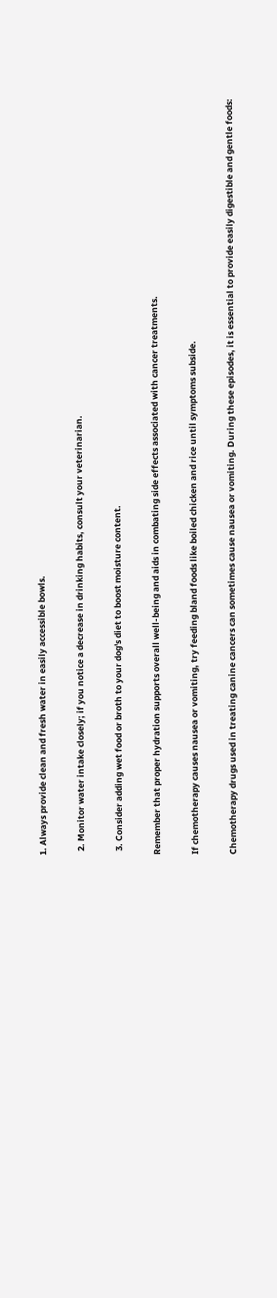1. Always provide clean and fresh water in easily accessible bowls.

  2. Monitor water intake closely; if you notice a decrease in drinking habits, consult your veterinarian.

  3. Consider adding wet food or broth to your dog's diet to boost moisture content.

Remember that proper hydration supports overall well-being and aids in combating side effects associated with cancer treatments.

If chemotherapy causes nausea or vomiting, try feeding bland foods like boiled chicken and rice until symptoms subside.

Chemotherapy drugs used in treating canine cancers can sometimes cause nausea or vomiting. During these episodes, it is essential to provide easily digestible and gentle foods: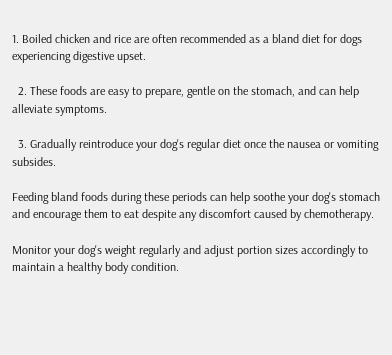1. Boiled chicken and rice are often recommended as a bland diet for dogs experiencing digestive upset.

  2. These foods are easy to prepare, gentle on the stomach, and can help alleviate symptoms.

  3. Gradually reintroduce your dog's regular diet once the nausea or vomiting subsides.

Feeding bland foods during these periods can help soothe your dog's stomach and encourage them to eat despite any discomfort caused by chemotherapy.

Monitor your dog's weight regularly and adjust portion sizes accordingly to maintain a healthy body condition.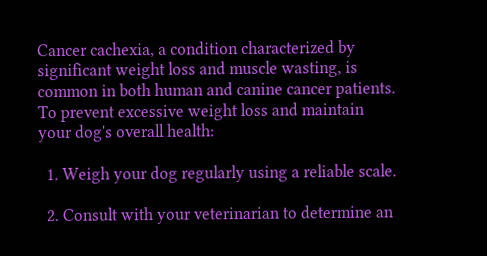Cancer cachexia, a condition characterized by significant weight loss and muscle wasting, is common in both human and canine cancer patients. To prevent excessive weight loss and maintain your dog's overall health:

  1. Weigh your dog regularly using a reliable scale.

  2. Consult with your veterinarian to determine an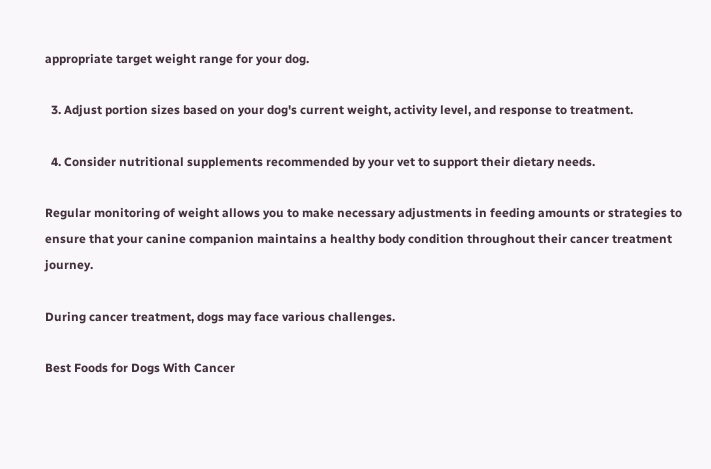appropriate target weight range for your dog.

  3. Adjust portion sizes based on your dog's current weight, activity level, and response to treatment.

  4. Consider nutritional supplements recommended by your vet to support their dietary needs.

Regular monitoring of weight allows you to make necessary adjustments in feeding amounts or strategies to ensure that your canine companion maintains a healthy body condition throughout their cancer treatment journey.

During cancer treatment, dogs may face various challenges.

Best Foods for Dogs With Cancer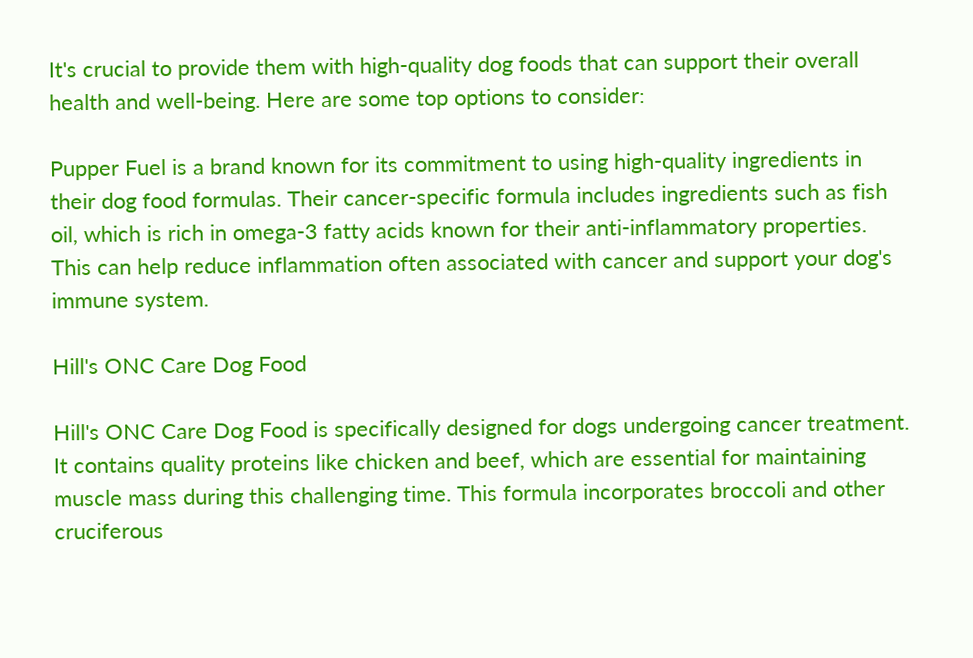It's crucial to provide them with high-quality dog foods that can support their overall health and well-being. Here are some top options to consider:

Pupper Fuel is a brand known for its commitment to using high-quality ingredients in their dog food formulas. Their cancer-specific formula includes ingredients such as fish oil, which is rich in omega-3 fatty acids known for their anti-inflammatory properties. This can help reduce inflammation often associated with cancer and support your dog's immune system.

Hill's ONC Care Dog Food

Hill's ONC Care Dog Food is specifically designed for dogs undergoing cancer treatment. It contains quality proteins like chicken and beef, which are essential for maintaining muscle mass during this challenging time. This formula incorporates broccoli and other cruciferous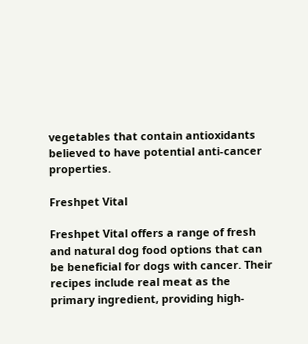vegetables that contain antioxidants believed to have potential anti-cancer properties.

Freshpet Vital

Freshpet Vital offers a range of fresh and natural dog food options that can be beneficial for dogs with cancer. Their recipes include real meat as the primary ingredient, providing high-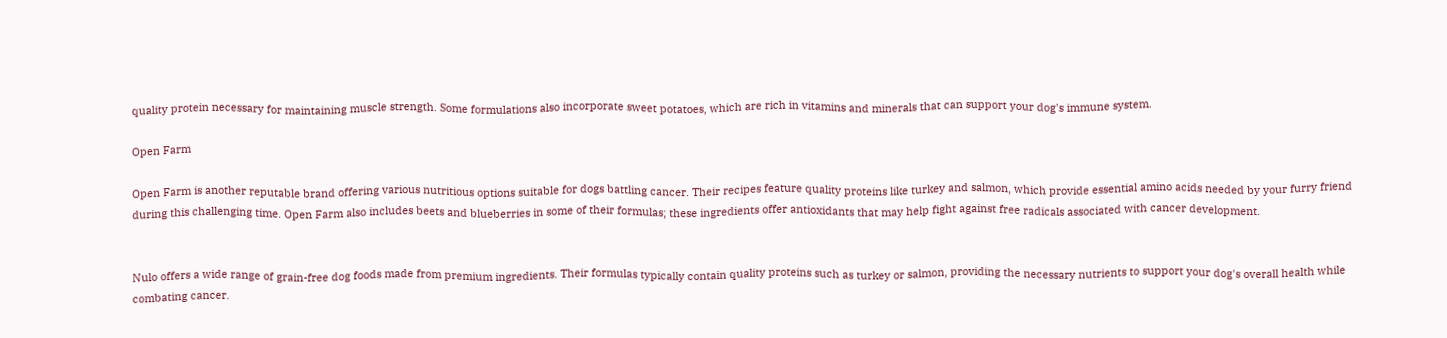quality protein necessary for maintaining muscle strength. Some formulations also incorporate sweet potatoes, which are rich in vitamins and minerals that can support your dog's immune system.

Open Farm

Open Farm is another reputable brand offering various nutritious options suitable for dogs battling cancer. Their recipes feature quality proteins like turkey and salmon, which provide essential amino acids needed by your furry friend during this challenging time. Open Farm also includes beets and blueberries in some of their formulas; these ingredients offer antioxidants that may help fight against free radicals associated with cancer development.


Nulo offers a wide range of grain-free dog foods made from premium ingredients. Their formulas typically contain quality proteins such as turkey or salmon, providing the necessary nutrients to support your dog's overall health while combating cancer.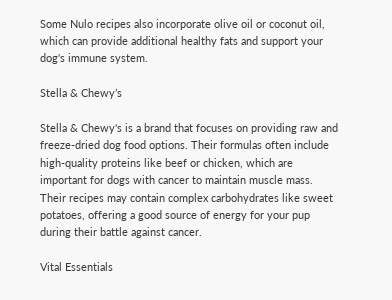Some Nulo recipes also incorporate olive oil or coconut oil, which can provide additional healthy fats and support your dog's immune system.

Stella & Chewy’s

Stella & Chewy's is a brand that focuses on providing raw and freeze-dried dog food options. Their formulas often include high-quality proteins like beef or chicken, which are important for dogs with cancer to maintain muscle mass. Their recipes may contain complex carbohydrates like sweet potatoes, offering a good source of energy for your pup during their battle against cancer.

Vital Essentials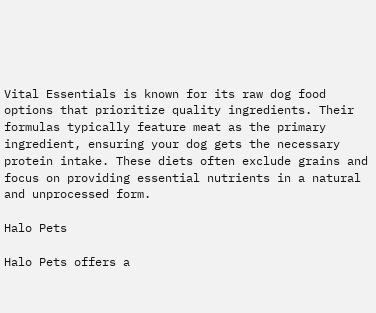Vital Essentials is known for its raw dog food options that prioritize quality ingredients. Their formulas typically feature meat as the primary ingredient, ensuring your dog gets the necessary protein intake. These diets often exclude grains and focus on providing essential nutrients in a natural and unprocessed form.

Halo Pets

Halo Pets offers a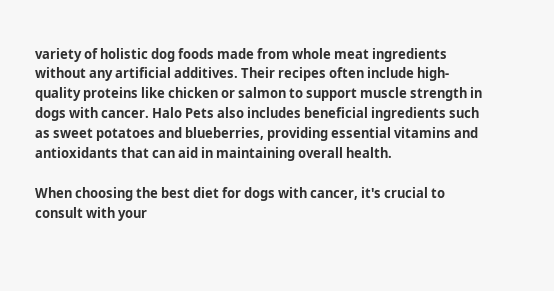variety of holistic dog foods made from whole meat ingredients without any artificial additives. Their recipes often include high-quality proteins like chicken or salmon to support muscle strength in dogs with cancer. Halo Pets also includes beneficial ingredients such as sweet potatoes and blueberries, providing essential vitamins and antioxidants that can aid in maintaining overall health.

When choosing the best diet for dogs with cancer, it's crucial to consult with your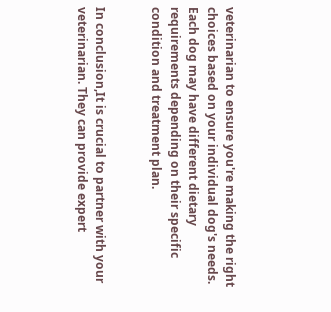veterinarian to ensure you're making the right choices based on your individual dog's needs. Each dog may have different dietary requirements depending on their specific condition and treatment plan.


In conclusion,It is crucial to partner with your veterinarian. They can provide expert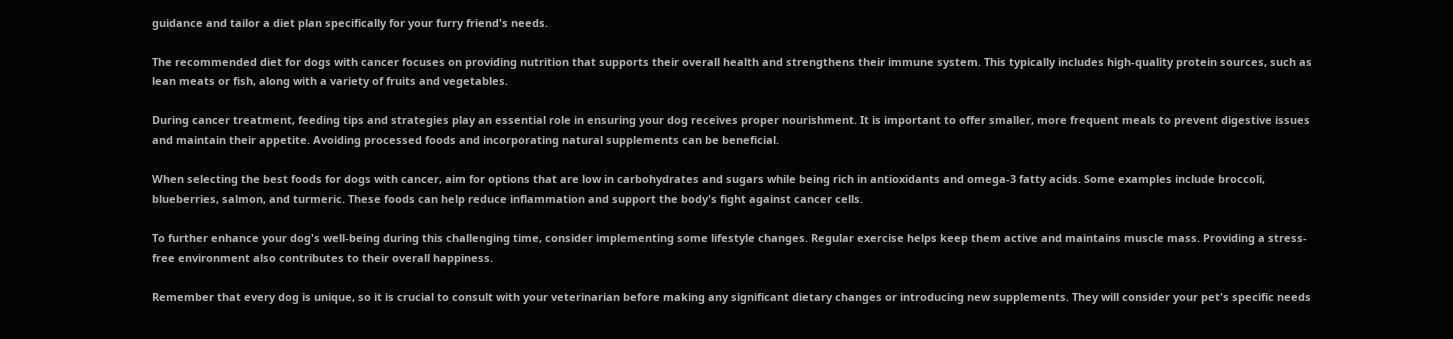guidance and tailor a diet plan specifically for your furry friend's needs.

The recommended diet for dogs with cancer focuses on providing nutrition that supports their overall health and strengthens their immune system. This typically includes high-quality protein sources, such as lean meats or fish, along with a variety of fruits and vegetables.

During cancer treatment, feeding tips and strategies play an essential role in ensuring your dog receives proper nourishment. It is important to offer smaller, more frequent meals to prevent digestive issues and maintain their appetite. Avoiding processed foods and incorporating natural supplements can be beneficial.

When selecting the best foods for dogs with cancer, aim for options that are low in carbohydrates and sugars while being rich in antioxidants and omega-3 fatty acids. Some examples include broccoli, blueberries, salmon, and turmeric. These foods can help reduce inflammation and support the body's fight against cancer cells.

To further enhance your dog's well-being during this challenging time, consider implementing some lifestyle changes. Regular exercise helps keep them active and maintains muscle mass. Providing a stress-free environment also contributes to their overall happiness.

Remember that every dog is unique, so it is crucial to consult with your veterinarian before making any significant dietary changes or introducing new supplements. They will consider your pet's specific needs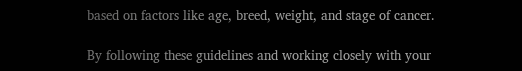based on factors like age, breed, weight, and stage of cancer.

By following these guidelines and working closely with your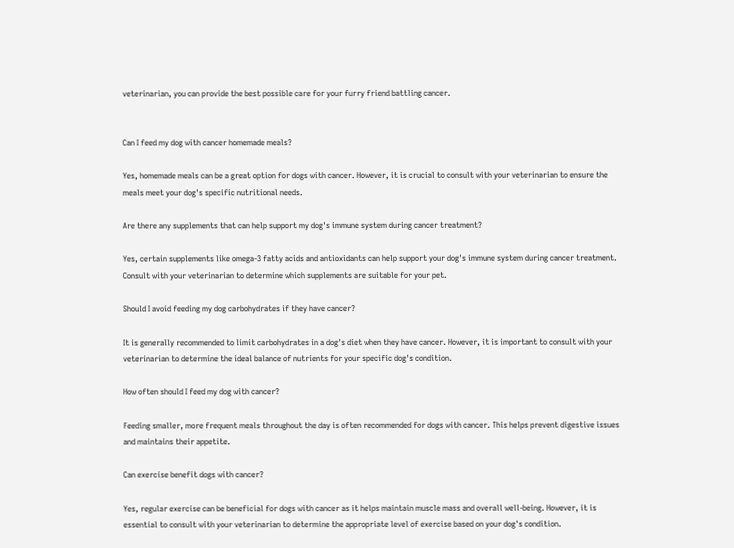veterinarian, you can provide the best possible care for your furry friend battling cancer.


Can I feed my dog with cancer homemade meals?

Yes, homemade meals can be a great option for dogs with cancer. However, it is crucial to consult with your veterinarian to ensure the meals meet your dog's specific nutritional needs.

Are there any supplements that can help support my dog's immune system during cancer treatment?

Yes, certain supplements like omega-3 fatty acids and antioxidants can help support your dog's immune system during cancer treatment. Consult with your veterinarian to determine which supplements are suitable for your pet.

Should I avoid feeding my dog carbohydrates if they have cancer?

It is generally recommended to limit carbohydrates in a dog's diet when they have cancer. However, it is important to consult with your veterinarian to determine the ideal balance of nutrients for your specific dog's condition.

How often should I feed my dog with cancer?

Feeding smaller, more frequent meals throughout the day is often recommended for dogs with cancer. This helps prevent digestive issues and maintains their appetite.

Can exercise benefit dogs with cancer?

Yes, regular exercise can be beneficial for dogs with cancer as it helps maintain muscle mass and overall well-being. However, it is essential to consult with your veterinarian to determine the appropriate level of exercise based on your dog's condition.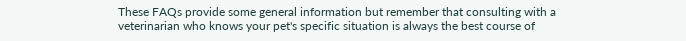These FAQs provide some general information but remember that consulting with a veterinarian who knows your pet's specific situation is always the best course of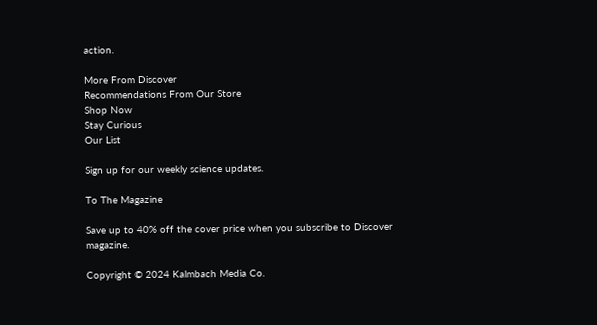action.

More From Discover
Recommendations From Our Store
Shop Now
Stay Curious
Our List

Sign up for our weekly science updates.

To The Magazine

Save up to 40% off the cover price when you subscribe to Discover magazine.

Copyright © 2024 Kalmbach Media Co.